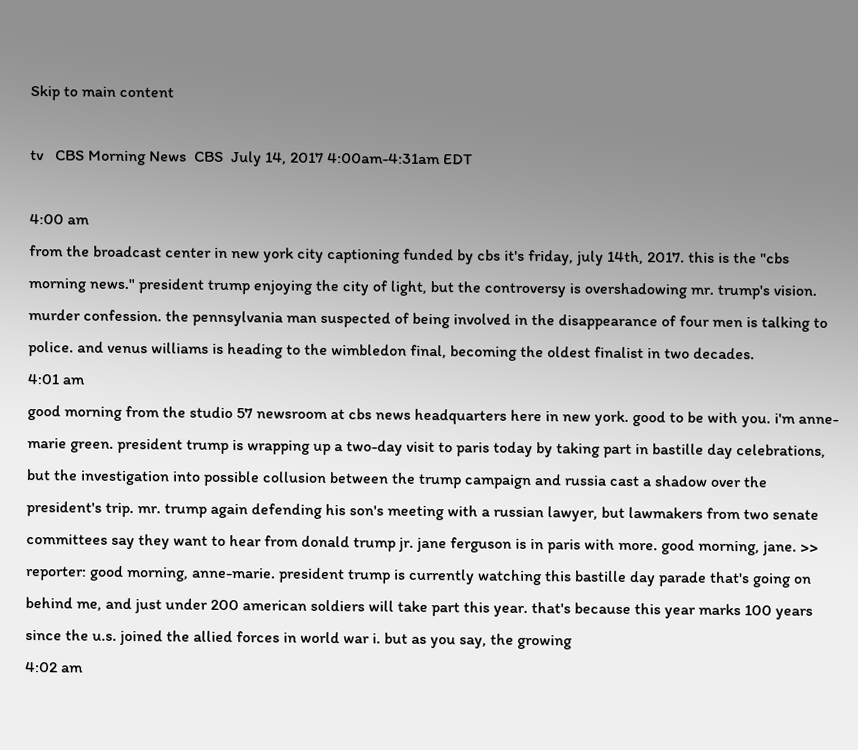Skip to main content

tv   CBS Morning News  CBS  July 14, 2017 4:00am-4:31am EDT

4:00 am
from the broadcast center in new york city captioning funded by cbs it's friday, july 14th, 2017. this is the "cbs morning news." president trump enjoying the city of light, but the controversy is overshadowing mr. trump's vision. murder confession. the pennsylvania man suspected of being involved in the disappearance of four men is talking to police. and venus williams is heading to the wimbledon final, becoming the oldest finalist in two decades.
4:01 am
good morning from the studio 57 newsroom at cbs news headquarters here in new york. good to be with you. i'm anne-marie green. president trump is wrapping up a two-day visit to paris today by taking part in bastille day celebrations, but the investigation into possible collusion between the trump campaign and russia cast a shadow over the president's trip. mr. trump again defending his son's meeting with a russian lawyer, but lawmakers from two senate committees say they want to hear from donald trump jr. jane ferguson is in paris with more. good morning, jane. >> reporter: good morning, anne-marie. president trump is currently watching this bastille day parade that's going on behind me, and just under 200 american soldiers will take part this year. that's because this year marks 100 years since the u.s. joined the allied forces in world war i. but as you say, the growing
4:02 am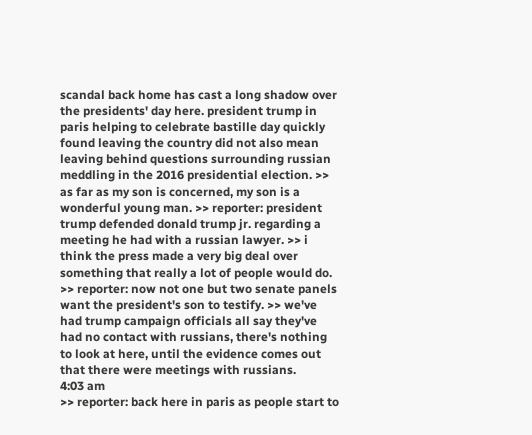scandal back home has cast a long shadow over the presidents' day here. president trump in paris helping to celebrate bastille day quickly found leaving the country did not also mean leaving behind questions surrounding russian meddling in the 2016 presidential election. >> as far as my son is concerned, my son is a wonderful young man. >> reporter: president trump defended donald trump jr. regarding a meeting he had with a russian lawyer. >> i think the press made a very big deal over something that really a lot of people would do. >> reporter: now not one but two senate panels want the president's son to testify. >> we've had trump campaign officials all say they've had no contact with russians, there's nothing to look at here, until the evidence comes out that there were meetings with russians.
4:03 am
>> reporter: back here in paris as people start to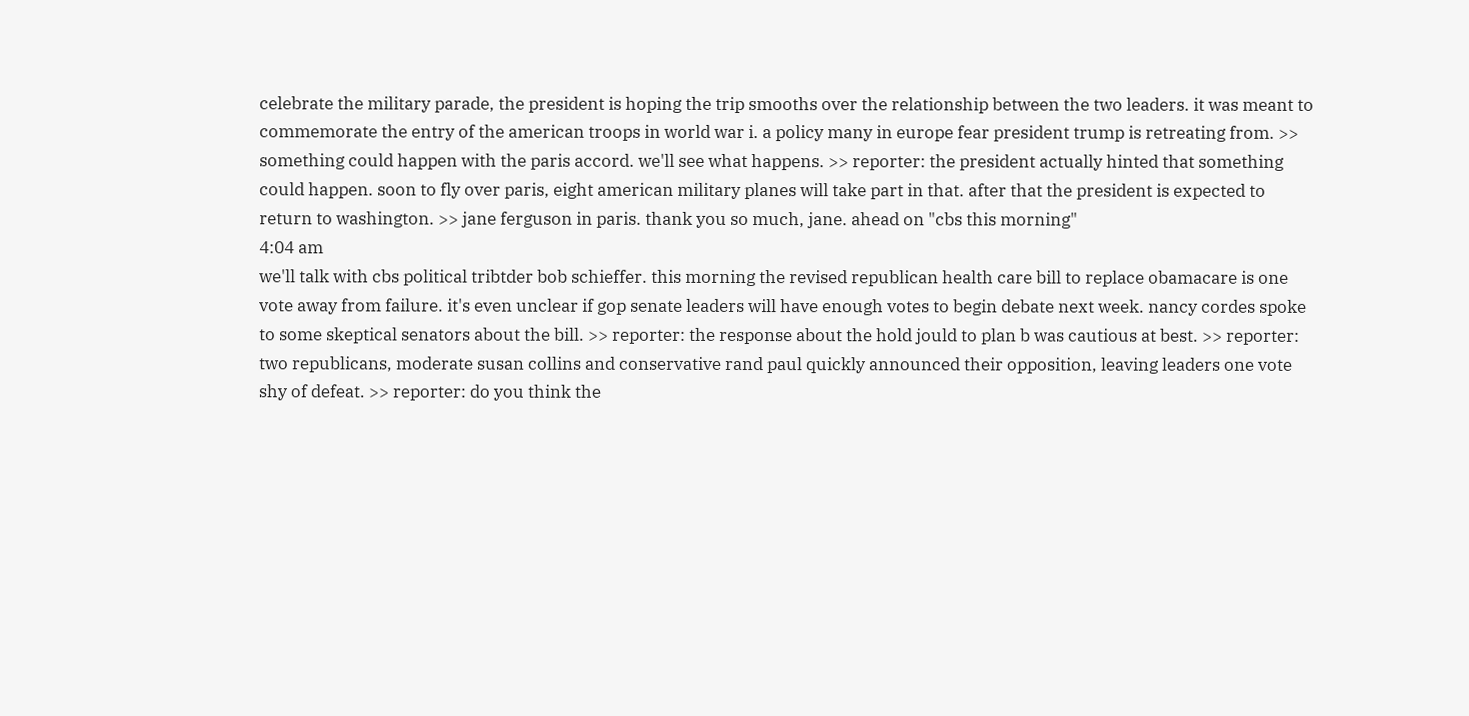celebrate the military parade, the president is hoping the trip smooths over the relationship between the two leaders. it was meant to commemorate the entry of the american troops in world war i. a policy many in europe fear president trump is retreating from. >> something could happen with the paris accord. we'll see what happens. >> reporter: the president actually hinted that something could happen. soon to fly over paris, eight american military planes will take part in that. after that the president is expected to return to washington. >> jane ferguson in paris. thank you so much, jane. ahead on "cbs this morning"
4:04 am
we'll talk with cbs political tribtder bob schieffer. this morning the revised republican health care bill to replace obamacare is one vote away from failure. it's even unclear if gop senate leaders will have enough votes to begin debate next week. nancy cordes spoke to some skeptical senators about the bill. >> reporter: the response about the hold jould to plan b was cautious at best. >> reporter: two republicans, moderate susan collins and conservative rand paul quickly announced their opposition, leaving leaders one vote shy of defeat. >> reporter: do you think the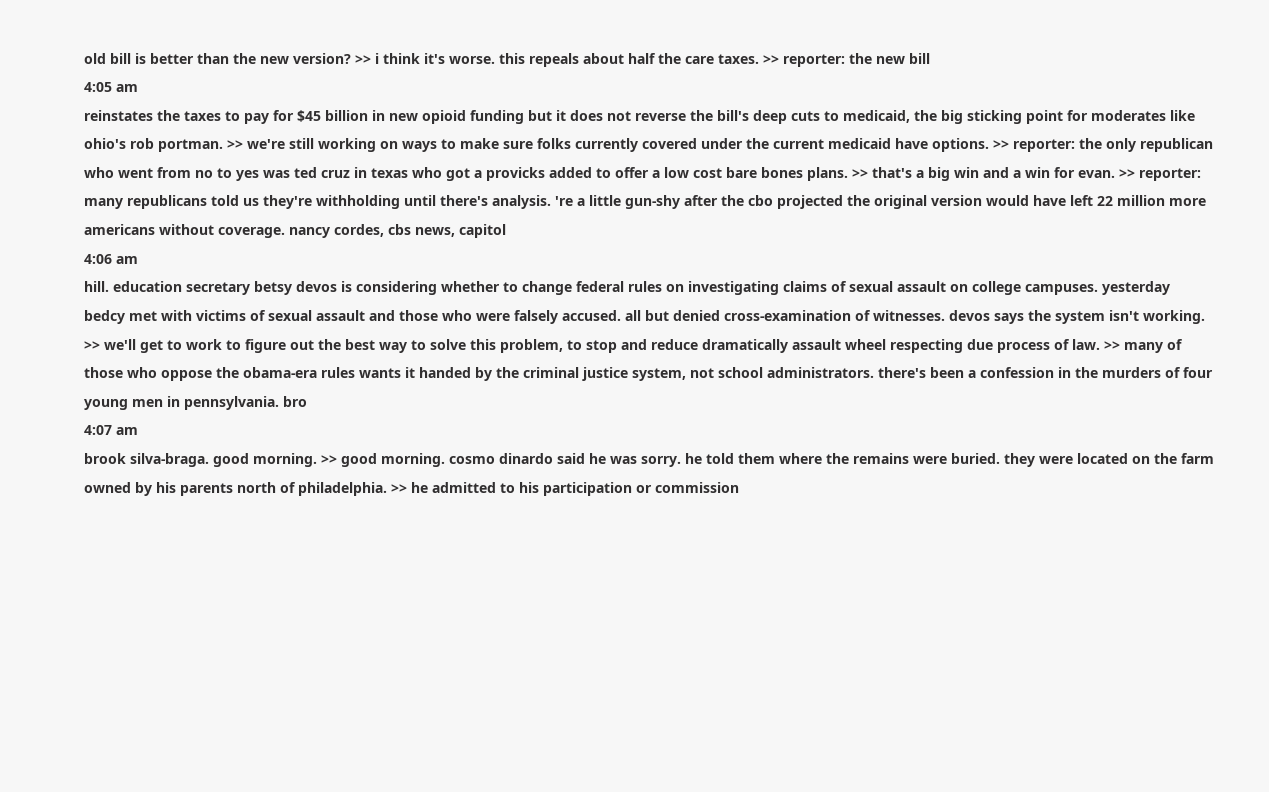old bill is better than the new version? >> i think it's worse. this repeals about half the care taxes. >> reporter: the new bill
4:05 am
reinstates the taxes to pay for $45 billion in new opioid funding but it does not reverse the bill's deep cuts to medicaid, the big sticking point for moderates like ohio's rob portman. >> we're still working on ways to make sure folks currently covered under the current medicaid have options. >> reporter: the only republican who went from no to yes was ted cruz in texas who got a provicks added to offer a low cost bare bones plans. >> that's a big win and a win for evan. >> reporter: many republicans told us they're withholding until there's analysis. 're a little gun-shy after the cbo projected the original version would have left 22 million more americans without coverage. nancy cordes, cbs news, capitol
4:06 am
hill. education secretary betsy devos is considering whether to change federal rules on investigating claims of sexual assault on college campuses. yesterday bedcy met with victims of sexual assault and those who were falsely accused. all but denied cross-examination of witnesses. devos says the system isn't working. >> we'll get to work to figure out the best way to solve this problem, to stop and reduce dramatically assault wheel respecting due process of law. >> many of those who oppose the obama-era rules wants it handed by the criminal justice system, not school administrators. there's been a confession in the murders of four young men in pennsylvania. bro
4:07 am
brook silva-braga. good morning. >> good morning. cosmo dinardo said he was sorry. he told them where the remains were buried. they were located on the farm owned by his parents north of philadelphia. >> he admitted to his participation or commission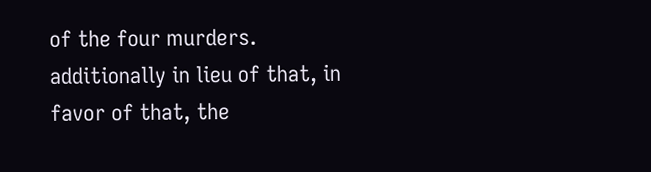of the four murders. additionally in lieu of that, in favor of that, the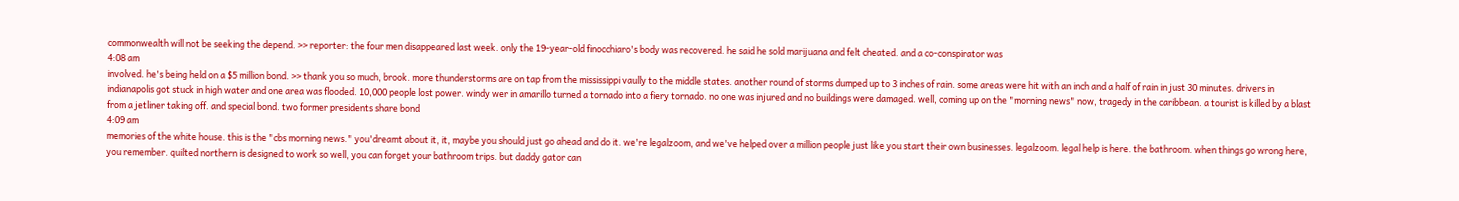commonwealth will not be seeking the depend. >> reporter: the four men disappeared last week. only the 19-year-old finocchiaro's body was recovered. he said he sold marijuana and felt cheated. and a co-conspirator was
4:08 am
involved. he's being held on a $5 million bond. >> thank you so much, brook. more thunderstorms are on tap from the mississippi vaully to the middle states. another round of storms dumped up to 3 inches of rain. some areas were hit with an inch and a half of rain in just 30 minutes. drivers in indianapolis got stuck in high water and one area was flooded. 10,000 people lost power. windy wer in amarillo turned a tornado into a fiery tornado. no one was injured and no buildings were damaged. well, coming up on the "morning news" now, tragedy in the caribbean. a tourist is killed by a blast from a jetliner taking off. and special bond. two former presidents share bond
4:09 am
memories of the white house. this is the "cbs morning news." you'dreamt about it, it, maybe you should just go ahead and do it. we're legalzoom, and we've helped over a million people just like you start their own businesses. legalzoom. legal help is here. the bathroom. when things go wrong here, you remember. quilted northern is designed to work so well, you can forget your bathroom trips. but daddy gator can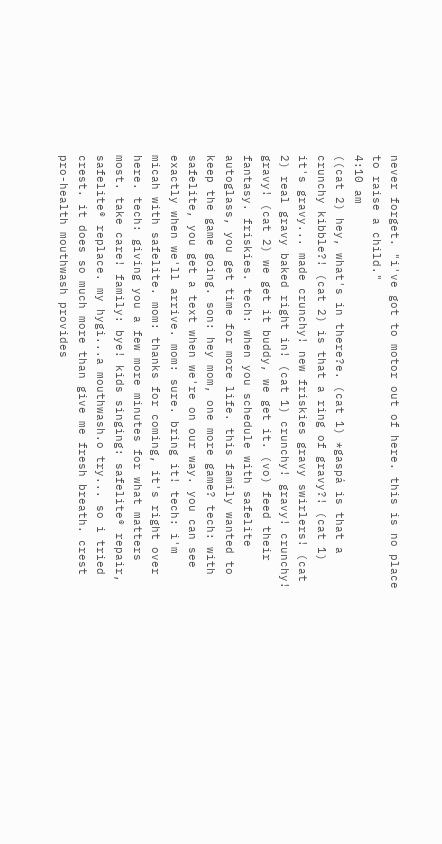never forget. "i've got to motor out of here. this is no place to raise a child."
4:10 am
((cat 2) hey, what's in there?e. (cat 1) *gaspá is that a crunchy kibble?! (cat 2) is that a ring of gravy?! (cat 1) it's gravy... made crunchy! new friskies gravy swirlers! (cat 2) real gravy baked right in! (cat 1) crunchy! gravy! crunchy! gravy! (cat 2) we get it buddy, we get it. (vo) feed their fantasy. friskies. tech: when you schedule with safelite autoglass, you get time for more life. this family wanted to keep the game going. son: hey mom, one more game? tech: with safelite, you get a text when we're on our way. you can see exactly when we'll arrive. mom: sure. bring it! tech: i'm micah with safelite. mom: thanks for coming, it's right over here. tech: giving you a few more minutes for what matters most. take care! family: bye! kids singing: safelite® repair, safelite® replace. my hygi...a mouthwash.o try... so i tried crest. it does so much more than give me fresh breath. crest pro-health mouthwash provides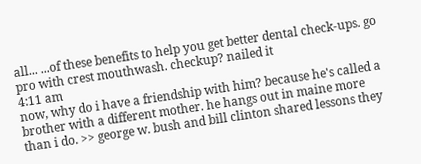all... ...of these benefits to help you get better dental check-ups. go pro with crest mouthwash. checkup? nailed it
4:11 am
now, why do i have a friendship with him? because he's called a brother with a different mother. he hangs out in maine more than i do. >> george w. bush and bill clinton shared lessons they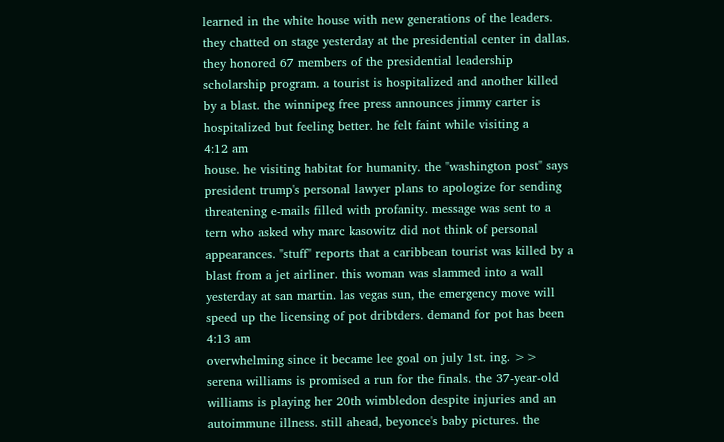learned in the white house with new generations of the leaders. they chatted on stage yesterday at the presidential center in dallas. they honored 67 members of the presidential leadership scholarship program. a tourist is hospitalized and another killed by a blast. the winnipeg free press announces jimmy carter is hospitalized but feeling better. he felt faint while visiting a
4:12 am
house. he visiting habitat for humanity. the "washington post" says president trump's personal lawyer plans to apologize for sending threatening e-mails filled with profanity. message was sent to a tern who asked why marc kasowitz did not think of personal appearances. "stuff" reports that a caribbean tourist was killed by a blast from a jet airliner. this woman was slammed into a wall yesterday at san martin. las vegas sun, the emergency move will speed up the licensing of pot dribtders. demand for pot has been
4:13 am
overwhelming since it became lee goal on july 1st. ing. >> serena williams is promised a run for the finals. the 37-year-old williams is playing her 20th wimbledon despite injuries and an autoimmune illness. still ahead, beyonce's baby pictures. the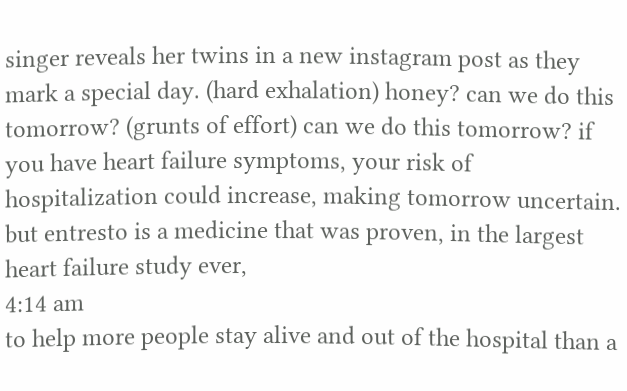singer reveals her twins in a new instagram post as they mark a special day. (hard exhalation) honey? can we do this tomorrow? (grunts of effort) can we do this tomorrow? if you have heart failure symptoms, your risk of hospitalization could increase, making tomorrow uncertain. but entresto is a medicine that was proven, in the largest heart failure study ever,
4:14 am
to help more people stay alive and out of the hospital than a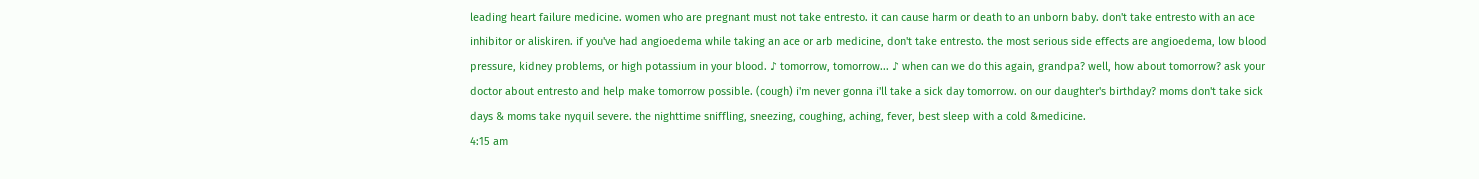leading heart failure medicine. women who are pregnant must not take entresto. it can cause harm or death to an unborn baby. don't take entresto with an ace inhibitor or aliskiren. if you've had angioedema while taking an ace or arb medicine, don't take entresto. the most serious side effects are angioedema, low blood pressure, kidney problems, or high potassium in your blood. ♪ tomorrow, tomorrow... ♪ when can we do this again, grandpa? well, how about tomorrow? ask your doctor about entresto and help make tomorrow possible. (cough) i'm never gonna i'll take a sick day tomorrow. on our daughter's birthday? moms don't take sick days & moms take nyquil severe. the nighttime sniffling, sneezing, coughing, aching, fever, best sleep with a cold &medicine.
4:15 am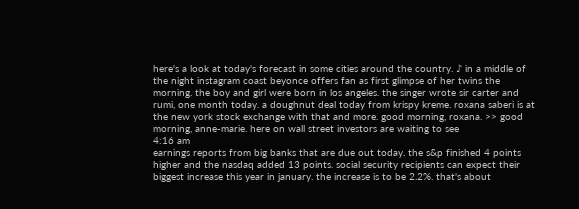here's a look at today's forecast in some cities around the country. ♪ in a middle of the night instagram coast beyonce offers fan as first glimpse of her twins the morning. the boy and girl were born in los angeles. the singer wrote sir carter and rumi, one month today. a doughnut deal today from krispy kreme. roxana saberi is at the new york stock exchange with that and more. good morning, roxana. >> good morning, anne-marie. here on wall street investors are waiting to see
4:16 am
earnings reports from big banks that are due out today. the s&p finished 4 points higher and the nasdaq added 13 points. social security recipients can expect their biggest increase this year in january. the increase is to be 2.2%. that's about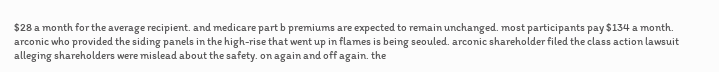$28 a month for the average recipient. and medicare part b premiums are expected to remain unchanged. most participants pay $134 a month. arconic who provided the siding panels in the high-rise that went up in flames is being seouled. arconic shareholder filed the class action lawsuit alleging shareholders were mislead about the safety. on again and off again. the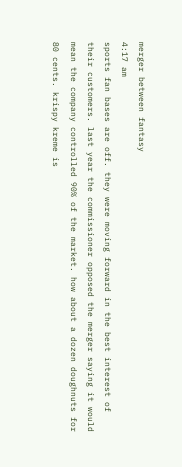merger between fantasy
4:17 am
sports fan bases are off. they were moving forward in the best interest of their customers. last year the commissioner opposed the merger saying it would mean the company controlled 90% of the market. how about a dozen doughnuts for 80 cents. krispy kreme is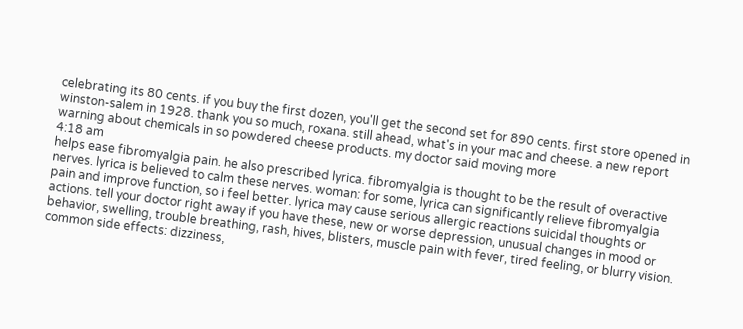celebrating its 80 cents. if you buy the first dozen, you'll get the second set for 890 cents. first store opened in winston-salem in 1928. thank you so much, roxana. still ahead, what's in your mac and cheese. a new report warning about chemicals in so powdered cheese products. my doctor said moving more
4:18 am
helps ease fibromyalgia pain. he also prescribed lyrica. fibromyalgia is thought to be the result of overactive nerves. lyrica is believed to calm these nerves. woman: for some, lyrica can significantly relieve fibromyalgia pain and improve function, so i feel better. lyrica may cause serious allergic reactions suicidal thoughts or actions. tell your doctor right away if you have these, new or worse depression, unusual changes in mood or behavior, swelling, trouble breathing, rash, hives, blisters, muscle pain with fever, tired feeling, or blurry vision. common side effects: dizziness,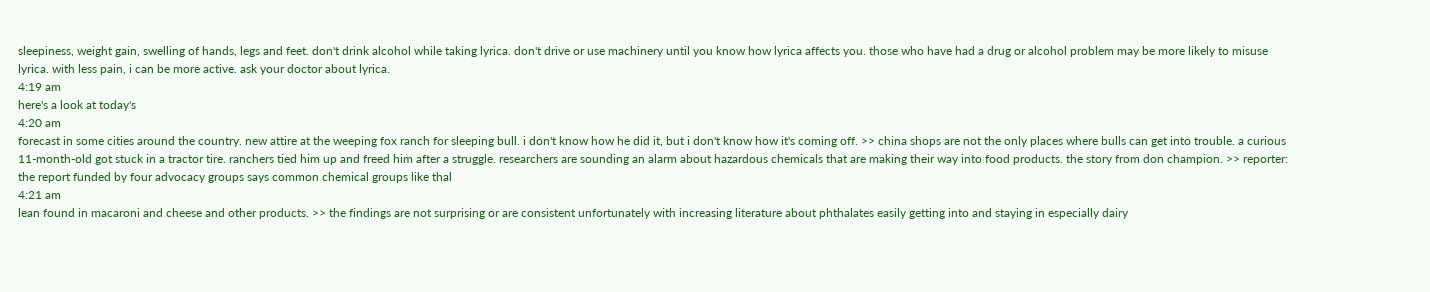sleepiness, weight gain, swelling of hands, legs and feet. don't drink alcohol while taking lyrica. don't drive or use machinery until you know how lyrica affects you. those who have had a drug or alcohol problem may be more likely to misuse lyrica. with less pain, i can be more active. ask your doctor about lyrica.
4:19 am
here's a look at today's
4:20 am
forecast in some cities around the country. new attire at the weeping fox ranch for sleeping bull. i don't know how he did it, but i don't know how it's coming off. >> china shops are not the only places where bulls can get into trouble. a curious 11-month-old got stuck in a tractor tire. ranchers tied him up and freed him after a struggle. researchers are sounding an alarm about hazardous chemicals that are making their way into food products. the story from don champion. >> reporter: the report funded by four advocacy groups says common chemical groups like thal
4:21 am
lean found in macaroni and cheese and other products. >> the findings are not surprising or are consistent unfortunately with increasing literature about phthalates easily getting into and staying in especially dairy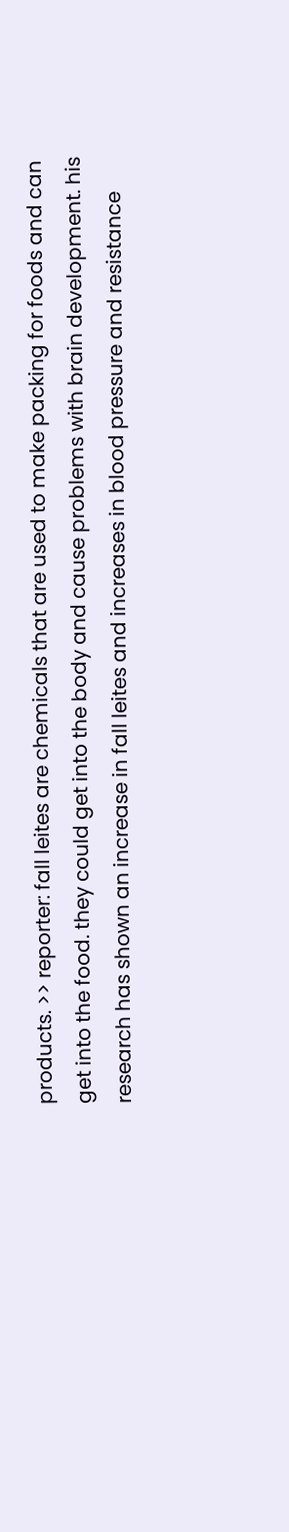products. >> reporter: fall leites are chemicals that are used to make packing for foods and can get into the food. they could get into the body and cause problems with brain development. his research has shown an increase in fall leites and increases in blood pressure and resistance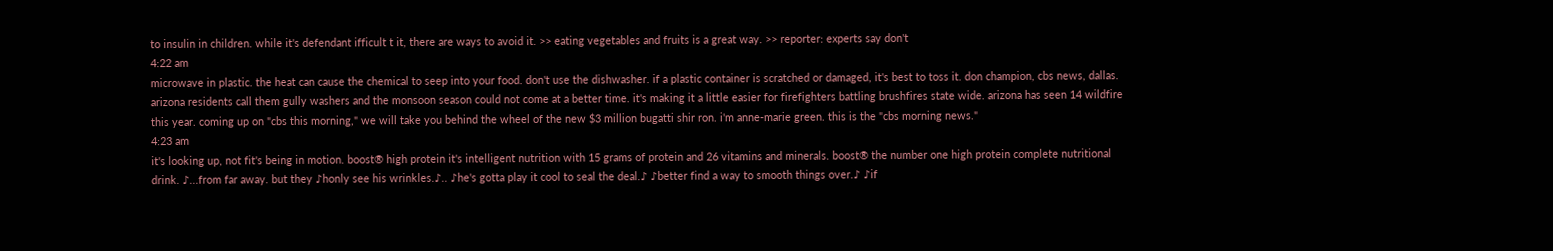to insulin in children. while it's defendant ifficult t it, there are ways to avoid it. >> eating vegetables and fruits is a great way. >> reporter: experts say don't
4:22 am
microwave in plastic. the heat can cause the chemical to seep into your food. don't use the dishwasher. if a plastic container is scratched or damaged, it's best to toss it. don champion, cbs news, dallas. arizona residents call them gully washers and the monsoon season could not come at a better time. it's making it a little easier for firefighters battling brushfires state wide. arizona has seen 14 wildfire this year. coming up on "cbs this morning," we will take you behind the wheel of the new $3 million bugatti shir ron. i'm anne-marie green. this is the "cbs morning news."
4:23 am
it's looking up, not fit's being in motion. boost® high protein it's intelligent nutrition with 15 grams of protein and 26 vitamins and minerals. boost® the number one high protein complete nutritional drink. ♪...from far away. but they ♪honly see his wrinkles.♪.. ♪he's gotta play it cool to seal the deal.♪ ♪better find a way to smooth things over.♪ ♪if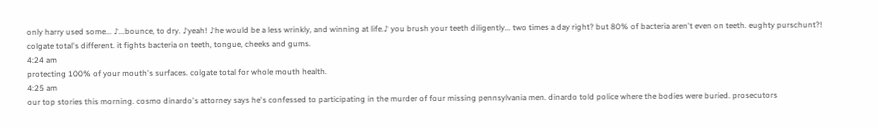only harry used some... ♪...bounce, to dry. ♪yeah! ♪he would be a less wrinkly, and winning at life.♪ you brush your teeth diligently... two times a day right? but 80% of bacteria aren't even on teeth. eughty purschunt?! colgate total's different. it fights bacteria on teeth, tongue, cheeks and gums.
4:24 am
protecting 100% of your mouth's surfaces. colgate total for whole mouth health.
4:25 am
our top stories this morning. cosmo dinardo's attorney says he's confessed to participating in the murder of four missing pennsylvania men. dinardo told police where the bodies were buried. prosecutors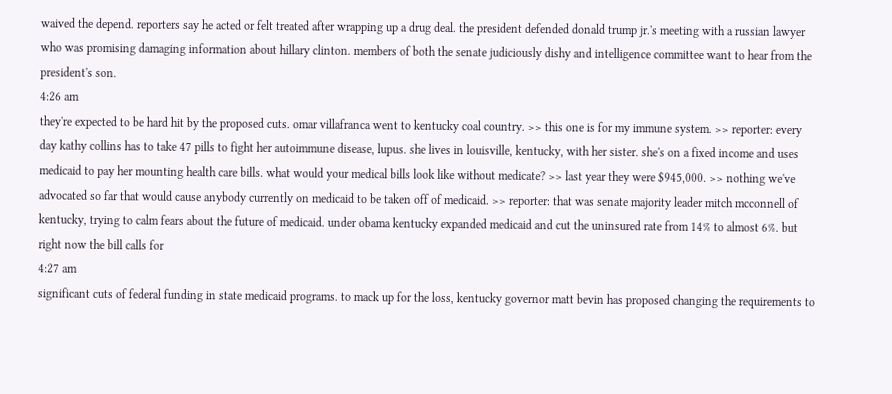waived the depend. reporters say he acted or felt treated after wrapping up a drug deal. the president defended donald trump jr.'s meeting with a russian lawyer who was promising damaging information about hillary clinton. members of both the senate judiciously dishy and intelligence committee want to hear from the president's son.
4:26 am
they're expected to be hard hit by the proposed cuts. omar villafranca went to kentucky coal country. >> this one is for my immune system. >> reporter: every day kathy collins has to take 47 pills to fight her autoimmune disease, lupus. she lives in louisville, kentucky, with her sister. she's on a fixed income and uses medicaid to pay her mounting health care bills. what would your medical bills look like without medicate? >> last year they were $945,000. >> nothing we've advocated so far that would cause anybody currently on medicaid to be taken off of medicaid. >> reporter: that was senate majority leader mitch mcconnell of kentucky, trying to calm fears about the future of medicaid. under obama kentucky expanded medicaid and cut the uninsured rate from 14% to almost 6%. but right now the bill calls for
4:27 am
significant cuts of federal funding in state medicaid programs. to mack up for the loss, kentucky governor matt bevin has proposed changing the requirements to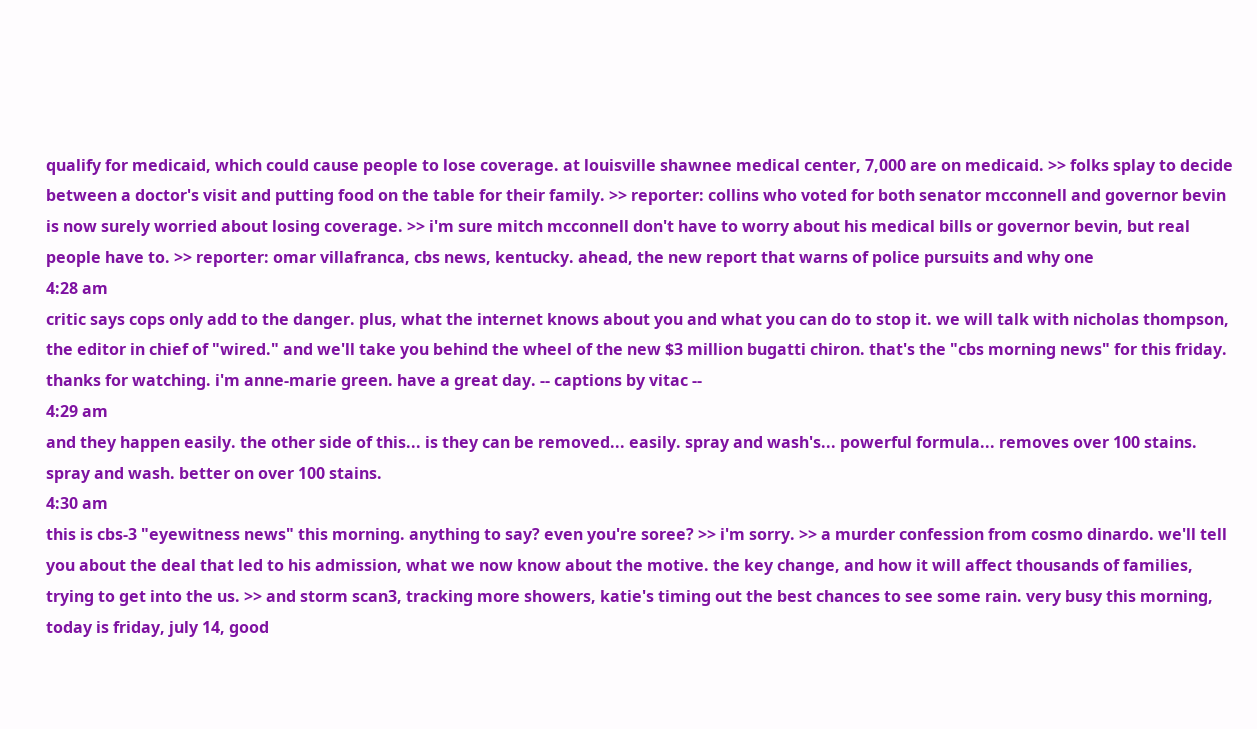qualify for medicaid, which could cause people to lose coverage. at louisville shawnee medical center, 7,000 are on medicaid. >> folks splay to decide between a doctor's visit and putting food on the table for their family. >> reporter: collins who voted for both senator mcconnell and governor bevin is now surely worried about losing coverage. >> i'm sure mitch mcconnell don't have to worry about his medical bills or governor bevin, but real people have to. >> reporter: omar villafranca, cbs news, kentucky. ahead, the new report that warns of police pursuits and why one
4:28 am
critic says cops only add to the danger. plus, what the internet knows about you and what you can do to stop it. we will talk with nicholas thompson, the editor in chief of "wired." and we'll take you behind the wheel of the new $3 million bugatti chiron. that's the "cbs morning news" for this friday. thanks for watching. i'm anne-marie green. have a great day. -- captions by vitac --
4:29 am
and they happen easily. the other side of this... is they can be removed... easily. spray and wash's... powerful formula... removes over 100 stains. spray and wash. better on over 100 stains.
4:30 am
this is cbs-3 "eyewitness news" this morning. anything to say? even you're soree? >> i'm sorry. >> a murder confession from cosmo dinardo. we'll tell you about the deal that led to his admission, what we now know about the motive. the key change, and how it will affect thousands of families, trying to get into the us. >> and storm scan3, tracking more showers, katie's timing out the best chances to see some rain. very busy this morning, today is friday, july 14, good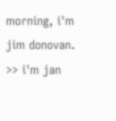morning, i'm jim donovan. >> i'm jan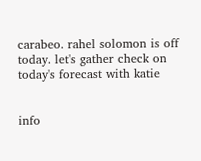carabeo. rahel solomon is off today. let's gather check on today's forecast with katie


info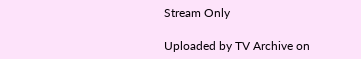Stream Only

Uploaded by TV Archive on